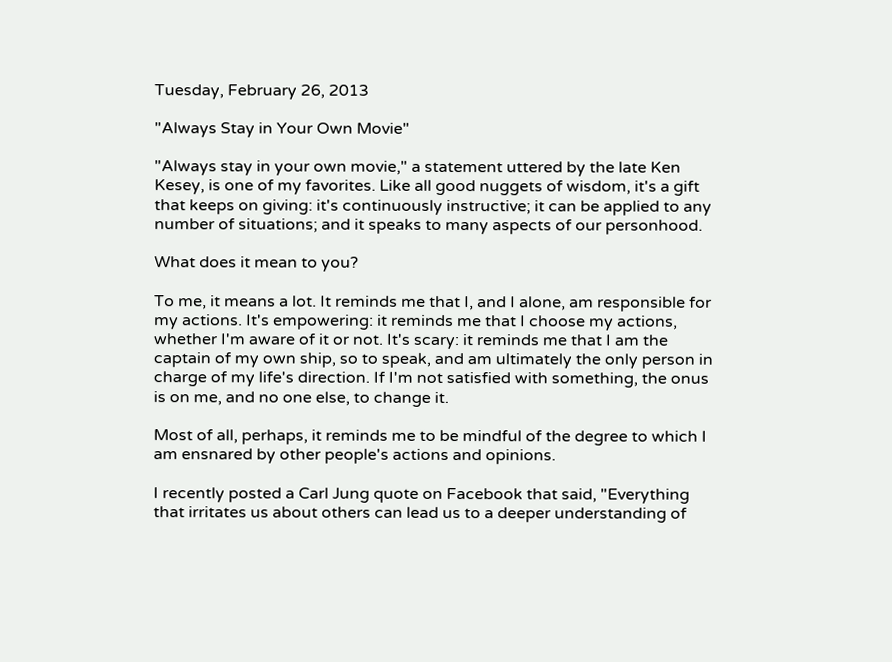Tuesday, February 26, 2013

"Always Stay in Your Own Movie"

"Always stay in your own movie," a statement uttered by the late Ken Kesey, is one of my favorites. Like all good nuggets of wisdom, it's a gift that keeps on giving: it's continuously instructive; it can be applied to any number of situations; and it speaks to many aspects of our personhood.

What does it mean to you?

To me, it means a lot. It reminds me that I, and I alone, am responsible for my actions. It's empowering: it reminds me that I choose my actions, whether I'm aware of it or not. It's scary: it reminds me that I am the captain of my own ship, so to speak, and am ultimately the only person in charge of my life's direction. If I'm not satisfied with something, the onus is on me, and no one else, to change it.

Most of all, perhaps, it reminds me to be mindful of the degree to which I am ensnared by other people's actions and opinions.

I recently posted a Carl Jung quote on Facebook that said, "Everything that irritates us about others can lead us to a deeper understanding of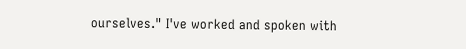ourselves." I've worked and spoken with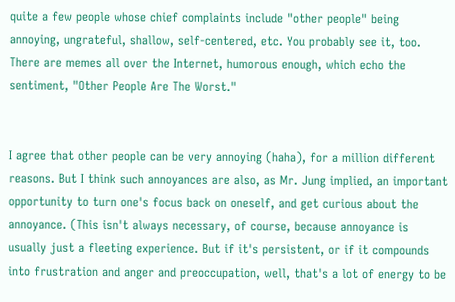quite a few people whose chief complaints include "other people" being annoying, ungrateful, shallow, self-centered, etc. You probably see it, too. There are memes all over the Internet, humorous enough, which echo the sentiment, "Other People Are The Worst."


I agree that other people can be very annoying (haha), for a million different reasons. But I think such annoyances are also, as Mr. Jung implied, an important opportunity to turn one's focus back on oneself, and get curious about the annoyance. (This isn't always necessary, of course, because annoyance is usually just a fleeting experience. But if it's persistent, or if it compounds into frustration and anger and preoccupation, well, that's a lot of energy to be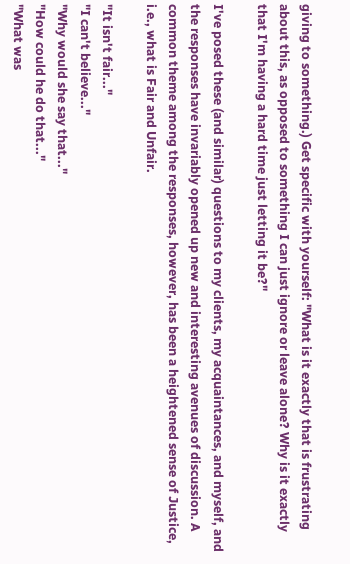giving to something.) Get specific with yourself: "What is it exactly that is frustrating about this, as opposed to something I can just ignore or leave alone? Why is it exactly that I'm having a hard time just letting it be?"

I've posed these (and similar) questions to my clients, my acquaintances, and myself, and the responses have invariably opened up new and interesting avenues of discussion. A common theme among the responses, however, has been a heightened sense of Justice, i.e., what is Fair and Unfair.

"It isn't fair..."
"I can't believe..."
"Why would she say that..."
"How could he do that..."
"What was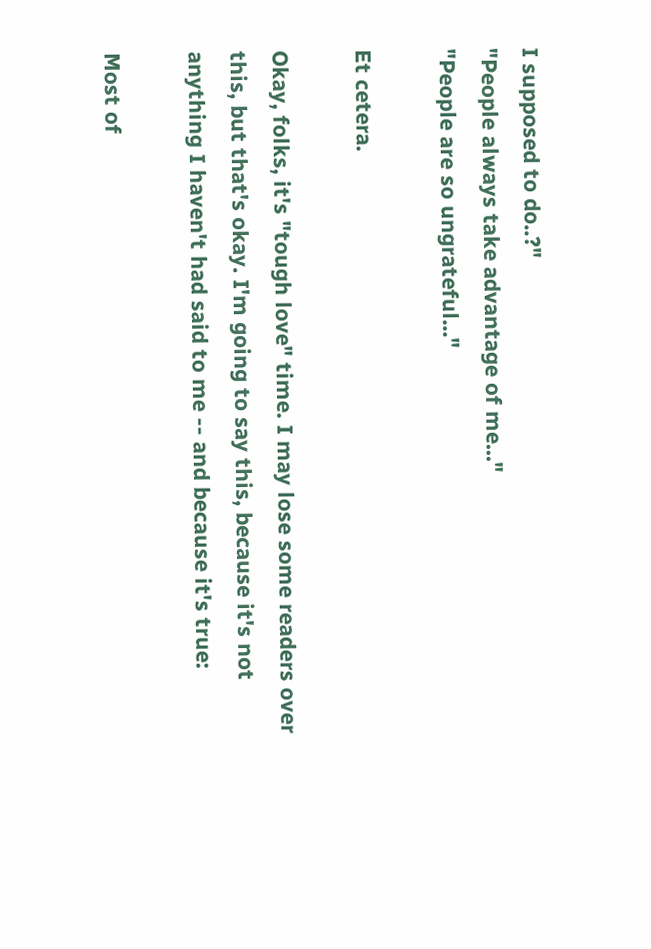I supposed to do..?"
"People always take advantage of me..."
"People are so ungrateful..."

Et cetera.

Okay, folks, it's "tough love" time. I may lose some readers over this, but that's okay. I'm going to say this, because it's not anything I haven't had said to me -- and because it's true:

Most of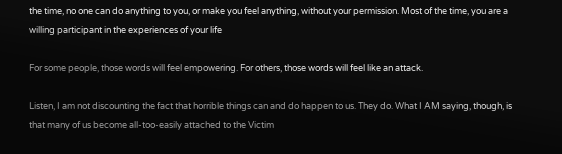the time, no one can do anything to you, or make you feel anything, without your permission. Most of the time, you are a willing participant in the experiences of your life

For some people, those words will feel empowering. For others, those words will feel like an attack.

Listen, I am not discounting the fact that horrible things can and do happen to us. They do. What I AM saying, though, is that many of us become all-too-easily attached to the Victim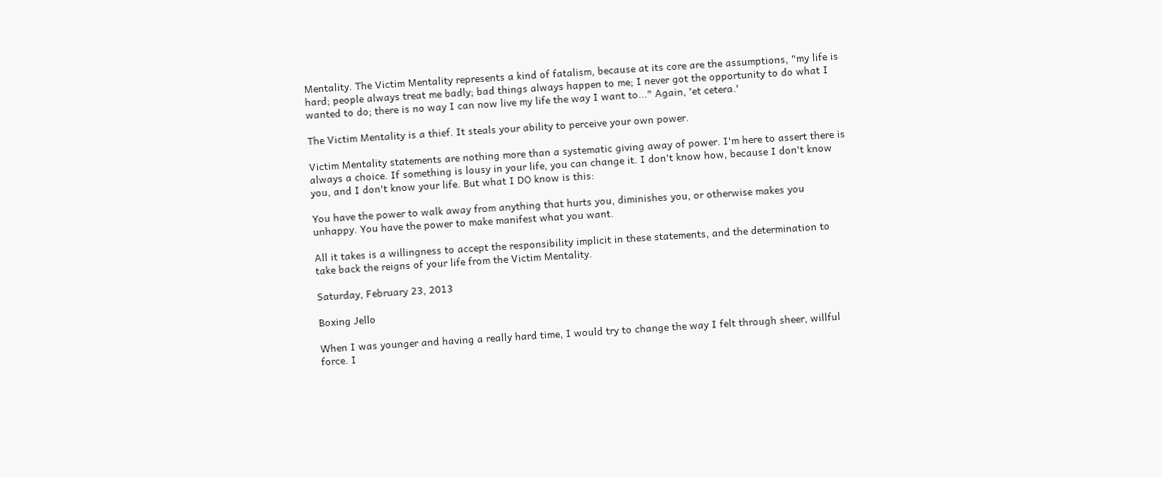Mentality. The Victim Mentality represents a kind of fatalism, because at its core are the assumptions, "my life is hard; people always treat me badly; bad things always happen to me; I never got the opportunity to do what I wanted to do; there is no way I can now live my life the way I want to..." Again, 'et cetera.'

The Victim Mentality is a thief. It steals your ability to perceive your own power.

Victim Mentality statements are nothing more than a systematic giving away of power. I'm here to assert there is always a choice. If something is lousy in your life, you can change it. I don't know how, because I don't know you, and I don't know your life. But what I DO know is this:

You have the power to walk away from anything that hurts you, diminishes you, or otherwise makes you unhappy. You have the power to make manifest what you want.

All it takes is a willingness to accept the responsibility implicit in these statements, and the determination to take back the reigns of your life from the Victim Mentality.

Saturday, February 23, 2013

Boxing Jello

When I was younger and having a really hard time, I would try to change the way I felt through sheer, willful force. I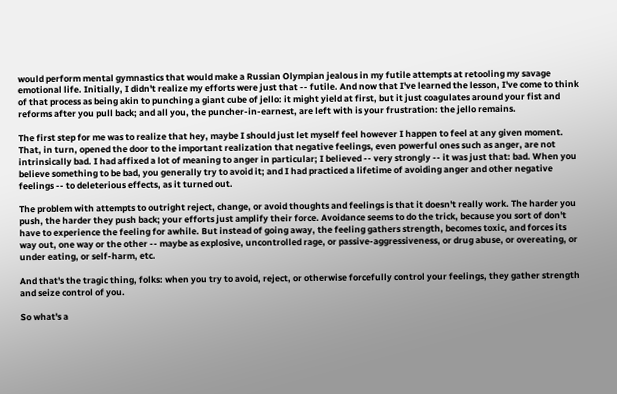would perform mental gymnastics that would make a Russian Olympian jealous in my futile attempts at retooling my savage emotional life. Initially, I didn't realize my efforts were just that -- futile. And now that I've learned the lesson, I've come to think of that process as being akin to punching a giant cube of jello: it might yield at first, but it just coagulates around your fist and reforms after you pull back; and all you, the puncher-in-earnest, are left with is your frustration: the jello remains.

The first step for me was to realize that hey, maybe I should just let myself feel however I happen to feel at any given moment. That, in turn, opened the door to the important realization that negative feelings, even powerful ones such as anger, are not intrinsically bad. I had affixed a lot of meaning to anger in particular; I believed -- very strongly -- it was just that: bad. When you believe something to be bad, you generally try to avoid it; and I had practiced a lifetime of avoiding anger and other negative feelings -- to deleterious effects, as it turned out.

The problem with attempts to outright reject, change, or avoid thoughts and feelings is that it doesn't really work. The harder you push, the harder they push back; your efforts just amplify their force. Avoidance seems to do the trick, because you sort of don't have to experience the feeling for awhile. But instead of going away, the feeling gathers strength, becomes toxic, and forces its way out, one way or the other -- maybe as explosive, uncontrolled rage, or passive-aggressiveness, or drug abuse, or overeating, or under eating, or self-harm, etc.

And that's the tragic thing, folks: when you try to avoid, reject, or otherwise forcefully control your feelings, they gather strength and seize control of you.

So what's a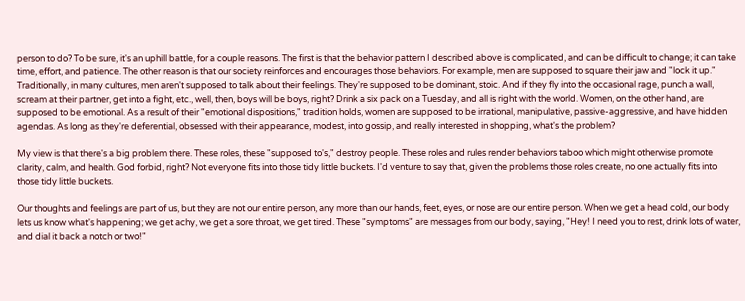person to do? To be sure, it's an uphill battle, for a couple reasons. The first is that the behavior pattern I described above is complicated, and can be difficult to change; it can take time, effort, and patience. The other reason is that our society reinforces and encourages those behaviors. For example, men are supposed to square their jaw and "lock it up." Traditionally, in many cultures, men aren't supposed to talk about their feelings. They're supposed to be dominant, stoic. And if they fly into the occasional rage, punch a wall, scream at their partner, get into a fight, etc., well, then, boys will be boys, right? Drink a six pack on a Tuesday, and all is right with the world. Women, on the other hand, are supposed to be emotional. As a result of their "emotional dispositions," tradition holds, women are supposed to be irrational, manipulative, passive-aggressive, and have hidden agendas. As long as they're deferential, obsessed with their appearance, modest, into gossip, and really interested in shopping, what's the problem?

My view is that there's a big problem there. These roles, these "supposed to's," destroy people. These roles and rules render behaviors taboo which might otherwise promote clarity, calm, and health. God forbid, right? Not everyone fits into those tidy little buckets. I'd venture to say that, given the problems those roles create, no one actually fits into those tidy little buckets.

Our thoughts and feelings are part of us, but they are not our entire person, any more than our hands, feet, eyes, or nose are our entire person. When we get a head cold, our body lets us know what's happening; we get achy, we get a sore throat, we get tired. These "symptoms" are messages from our body, saying, "Hey! I need you to rest, drink lots of water, and dial it back a notch or two!"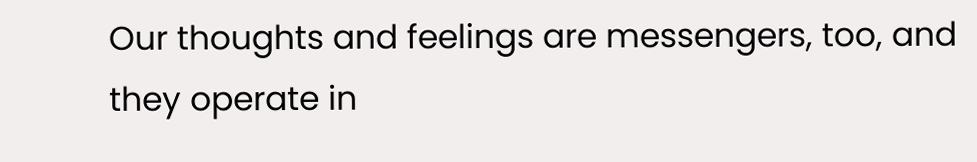Our thoughts and feelings are messengers, too, and they operate in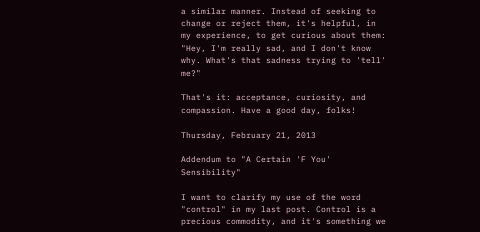a similar manner. Instead of seeking to change or reject them, it's helpful, in my experience, to get curious about them: "Hey, I'm really sad, and I don't know why. What's that sadness trying to 'tell' me?"

That's it: acceptance, curiosity, and compassion. Have a good day, folks!

Thursday, February 21, 2013

Addendum to "A Certain 'F You' Sensibility"

I want to clarify my use of the word "control" in my last post. Control is a precious commodity, and it's something we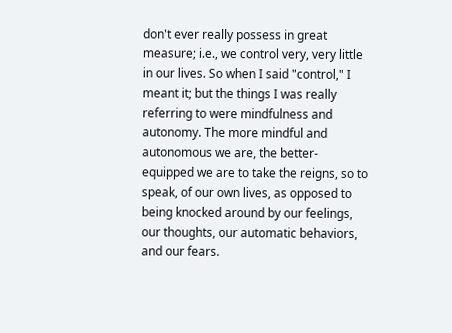don't ever really possess in great measure; i.e., we control very, very little in our lives. So when I said "control," I meant it; but the things I was really referring to were mindfulness and autonomy. The more mindful and autonomous we are, the better-equipped we are to take the reigns, so to speak, of our own lives, as opposed to being knocked around by our feelings, our thoughts, our automatic behaviors, and our fears.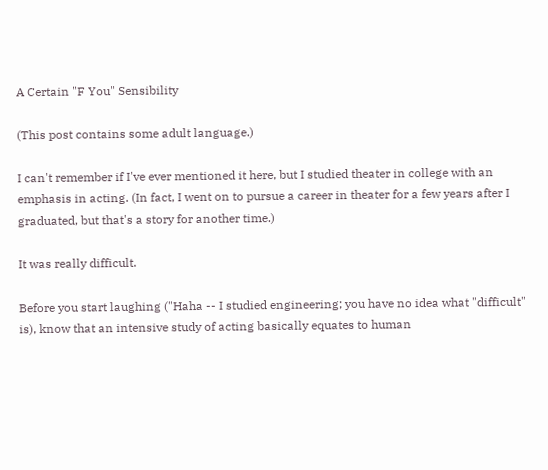A Certain "F You" Sensibility

(This post contains some adult language.)

I can't remember if I've ever mentioned it here, but I studied theater in college with an emphasis in acting. (In fact, I went on to pursue a career in theater for a few years after I graduated, but that's a story for another time.)

It was really difficult.

Before you start laughing ("Haha -- I studied engineering; you have no idea what "difficult" is), know that an intensive study of acting basically equates to human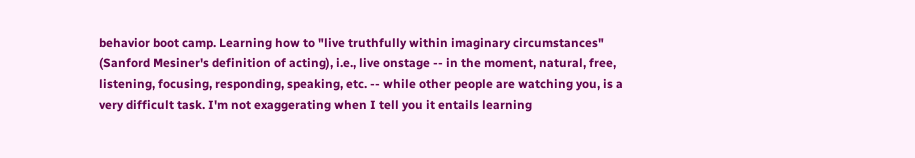behavior boot camp. Learning how to "live truthfully within imaginary circumstances" (Sanford Mesiner's definition of acting), i.e., live onstage -- in the moment, natural, free, listening, focusing, responding, speaking, etc. -- while other people are watching you, is a very difficult task. I'm not exaggerating when I tell you it entails learning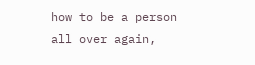how to be a person all over again,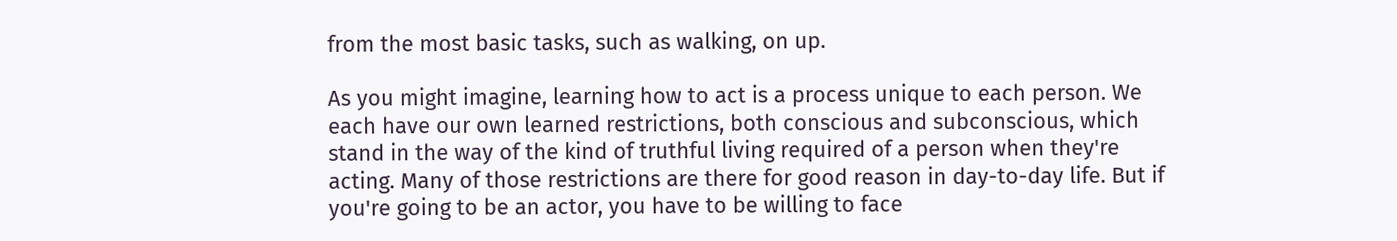from the most basic tasks, such as walking, on up.

As you might imagine, learning how to act is a process unique to each person. We each have our own learned restrictions, both conscious and subconscious, which stand in the way of the kind of truthful living required of a person when they're acting. Many of those restrictions are there for good reason in day-to-day life. But if you're going to be an actor, you have to be willing to face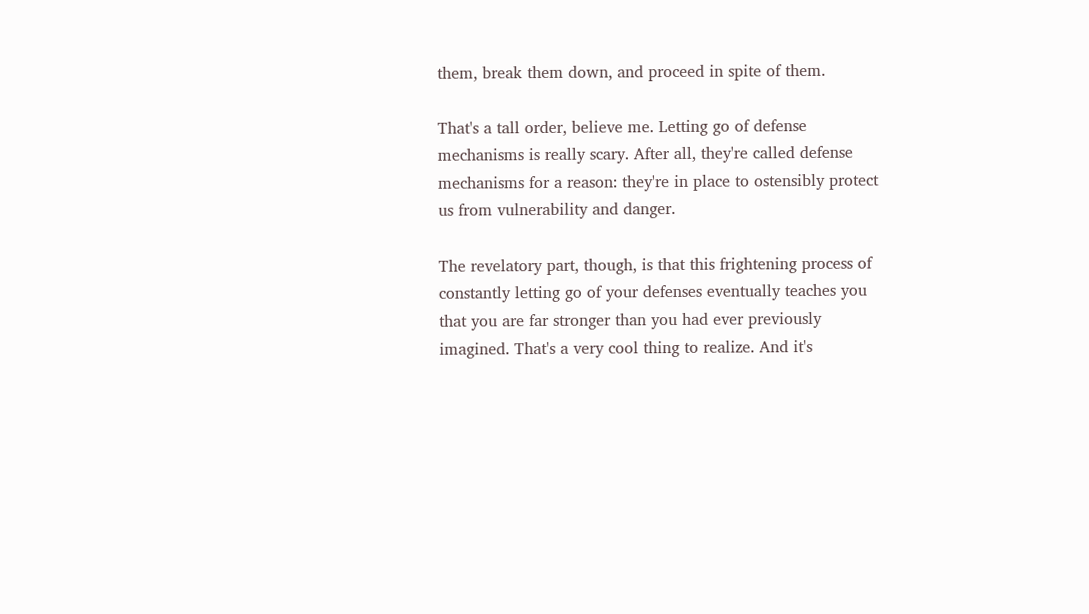them, break them down, and proceed in spite of them.

That's a tall order, believe me. Letting go of defense mechanisms is really scary. After all, they're called defense mechanisms for a reason: they're in place to ostensibly protect us from vulnerability and danger.

The revelatory part, though, is that this frightening process of constantly letting go of your defenses eventually teaches you that you are far stronger than you had ever previously imagined. That's a very cool thing to realize. And it's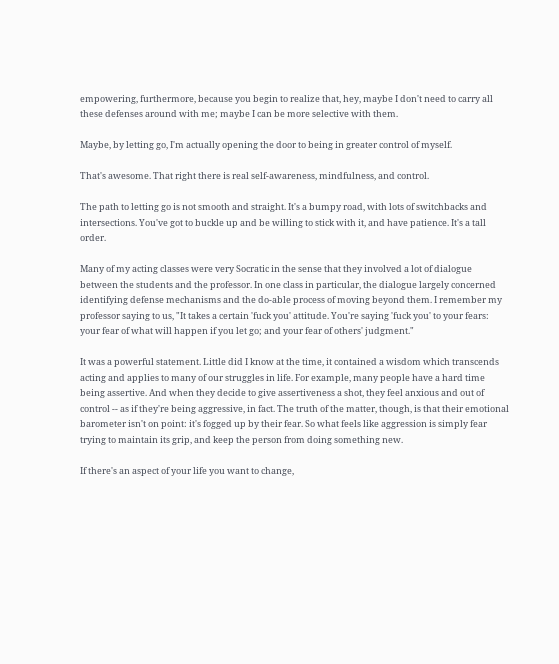empowering, furthermore, because you begin to realize that, hey, maybe I don't need to carry all these defenses around with me; maybe I can be more selective with them.

Maybe, by letting go, I'm actually opening the door to being in greater control of myself.

That's awesome. That right there is real self-awareness, mindfulness, and control.

The path to letting go is not smooth and straight. It's a bumpy road, with lots of switchbacks and intersections. You've got to buckle up and be willing to stick with it, and have patience. It's a tall order.

Many of my acting classes were very Socratic in the sense that they involved a lot of dialogue between the students and the professor. In one class in particular, the dialogue largely concerned identifying defense mechanisms and the do-able process of moving beyond them. I remember my professor saying to us, "It takes a certain 'fuck you' attitude. You're saying 'fuck you' to your fears: your fear of what will happen if you let go; and your fear of others' judgment."

It was a powerful statement. Little did I know at the time, it contained a wisdom which transcends acting and applies to many of our struggles in life. For example, many people have a hard time being assertive. And when they decide to give assertiveness a shot, they feel anxious and out of control -- as if they're being aggressive, in fact. The truth of the matter, though, is that their emotional barometer isn't on point: it's fogged up by their fear. So what feels like aggression is simply fear trying to maintain its grip, and keep the person from doing something new.

If there's an aspect of your life you want to change,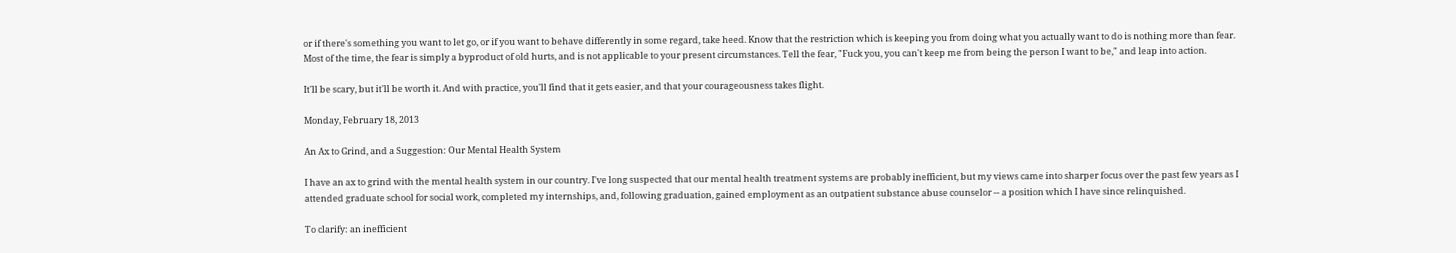or if there's something you want to let go, or if you want to behave differently in some regard, take heed. Know that the restriction which is keeping you from doing what you actually want to do is nothing more than fear. Most of the time, the fear is simply a byproduct of old hurts, and is not applicable to your present circumstances. Tell the fear, "Fuck you, you can't keep me from being the person I want to be," and leap into action.

It'll be scary, but it'll be worth it. And with practice, you'll find that it gets easier, and that your courageousness takes flight.

Monday, February 18, 2013

An Ax to Grind, and a Suggestion: Our Mental Health System

I have an ax to grind with the mental health system in our country. I've long suspected that our mental health treatment systems are probably inefficient, but my views came into sharper focus over the past few years as I attended graduate school for social work, completed my internships, and, following graduation, gained employment as an outpatient substance abuse counselor -- a position which I have since relinquished.

To clarify: an inefficient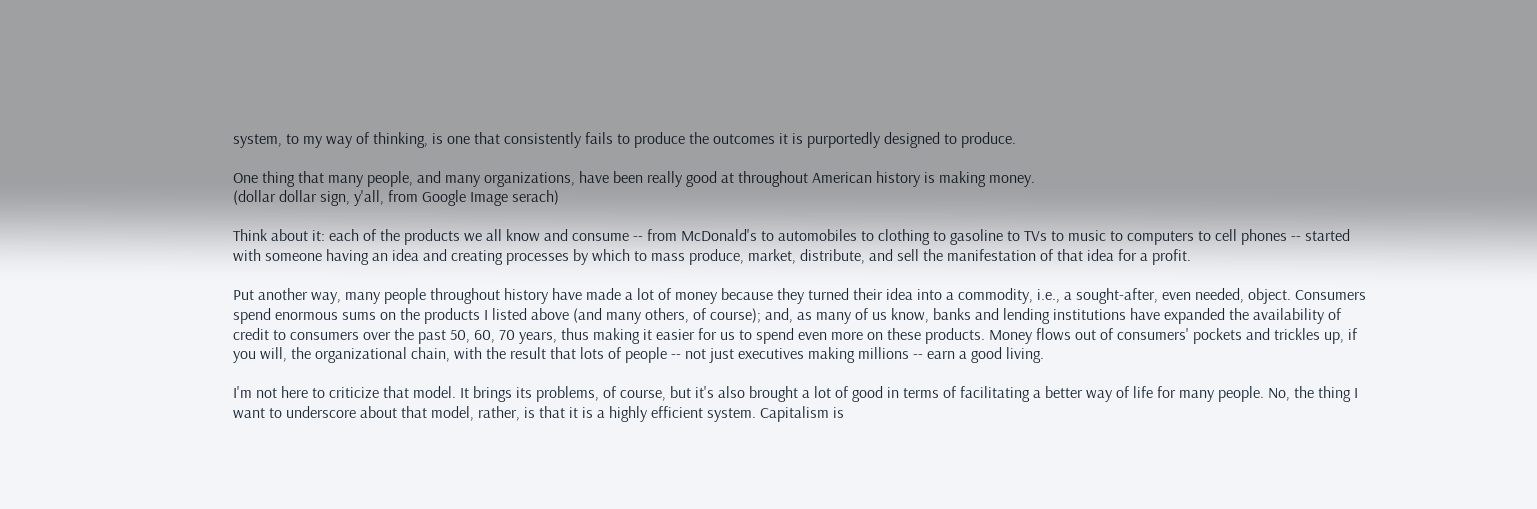system, to my way of thinking, is one that consistently fails to produce the outcomes it is purportedly designed to produce.

One thing that many people, and many organizations, have been really good at throughout American history is making money.
(dollar dollar sign, y'all, from Google Image serach)

Think about it: each of the products we all know and consume -- from McDonald's to automobiles to clothing to gasoline to TVs to music to computers to cell phones -- started with someone having an idea and creating processes by which to mass produce, market, distribute, and sell the manifestation of that idea for a profit.

Put another way, many people throughout history have made a lot of money because they turned their idea into a commodity, i.e., a sought-after, even needed, object. Consumers spend enormous sums on the products I listed above (and many others, of course); and, as many of us know, banks and lending institutions have expanded the availability of credit to consumers over the past 50, 60, 70 years, thus making it easier for us to spend even more on these products. Money flows out of consumers' pockets and trickles up, if you will, the organizational chain, with the result that lots of people -- not just executives making millions -- earn a good living.

I'm not here to criticize that model. It brings its problems, of course, but it's also brought a lot of good in terms of facilitating a better way of life for many people. No, the thing I want to underscore about that model, rather, is that it is a highly efficient system. Capitalism is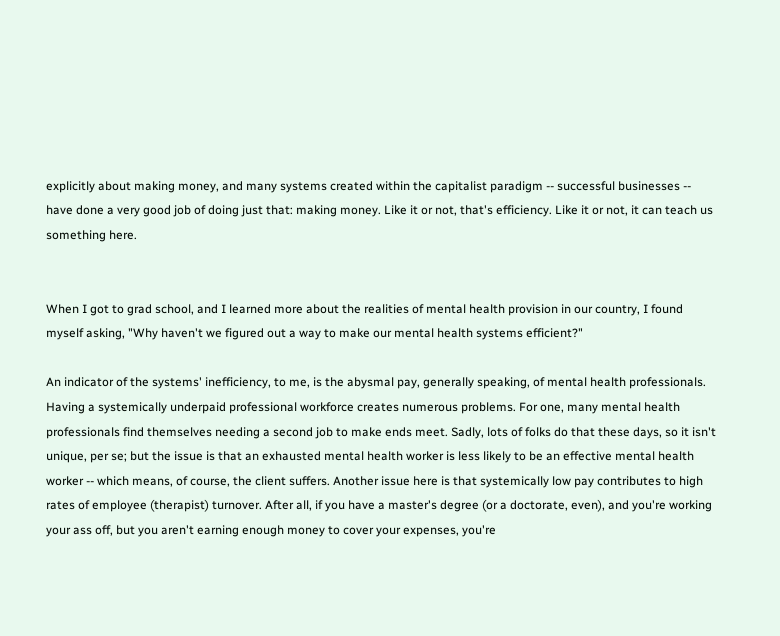explicitly about making money, and many systems created within the capitalist paradigm -- successful businesses -- have done a very good job of doing just that: making money. Like it or not, that's efficiency. Like it or not, it can teach us something here.


When I got to grad school, and I learned more about the realities of mental health provision in our country, I found myself asking, "Why haven't we figured out a way to make our mental health systems efficient?"

An indicator of the systems' inefficiency, to me, is the abysmal pay, generally speaking, of mental health professionals. Having a systemically underpaid professional workforce creates numerous problems. For one, many mental health professionals find themselves needing a second job to make ends meet. Sadly, lots of folks do that these days, so it isn't unique, per se; but the issue is that an exhausted mental health worker is less likely to be an effective mental health worker -- which means, of course, the client suffers. Another issue here is that systemically low pay contributes to high rates of employee (therapist) turnover. After all, if you have a master's degree (or a doctorate, even), and you're working your ass off, but you aren't earning enough money to cover your expenses, you're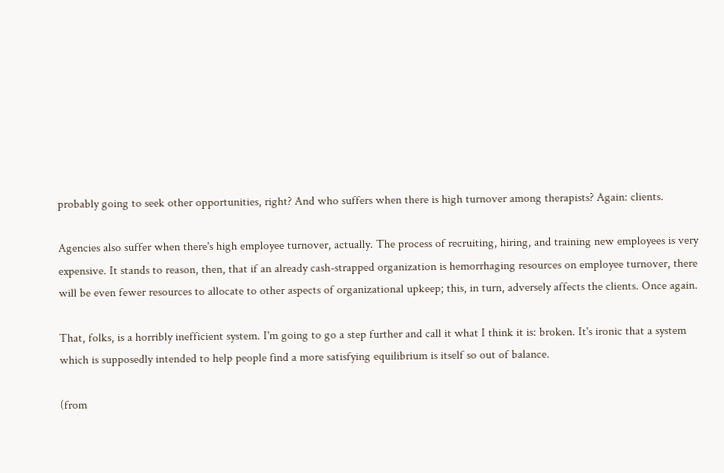probably going to seek other opportunities, right? And who suffers when there is high turnover among therapists? Again: clients.

Agencies also suffer when there's high employee turnover, actually. The process of recruiting, hiring, and training new employees is very expensive. It stands to reason, then, that if an already cash-strapped organization is hemorrhaging resources on employee turnover, there will be even fewer resources to allocate to other aspects of organizational upkeep; this, in turn, adversely affects the clients. Once again.

That, folks, is a horribly inefficient system. I'm going to go a step further and call it what I think it is: broken. It's ironic that a system which is supposedly intended to help people find a more satisfying equilibrium is itself so out of balance.

(from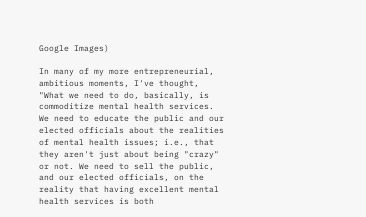Google Images)

In many of my more entrepreneurial, ambitious moments, I've thought, "What we need to do, basically, is commoditize mental health services. We need to educate the public and our elected officials about the realities of mental health issues; i.e., that they aren't just about being "crazy" or not. We need to sell the public, and our elected officials, on the reality that having excellent mental health services is both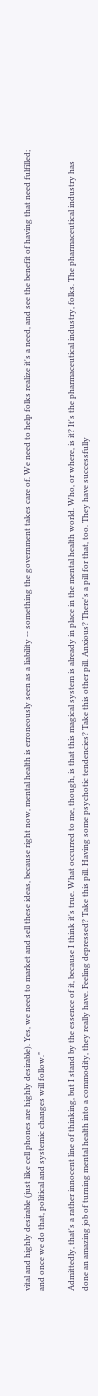vital and highly desirable (just like cell phones are highly desirable). Yes, we need to market and sell these ideas, because right now, mental health is erroneously seen as a liability -- something the government takes care of. We need to help folks realize it's a need, and see the benefit of having that need fulfilled; and once we do that, political and systemic changes will follow."

Admittedly, that's a rather innocent line of thinking, but I stand by the essence of it, because I think it's true. What occurred to me, though, is that this magical system is already in place in the mental health world. Who, or where, is it? It's the pharmaceutical industry, folks. The pharmaceutical industry has done an amazing job of turning mental health into a commodity, they really have. Feeling depressed? Take this pill. Having some psychotic tendencies? Take this other pill. Anxious? There's a pill for that, too. They have successfully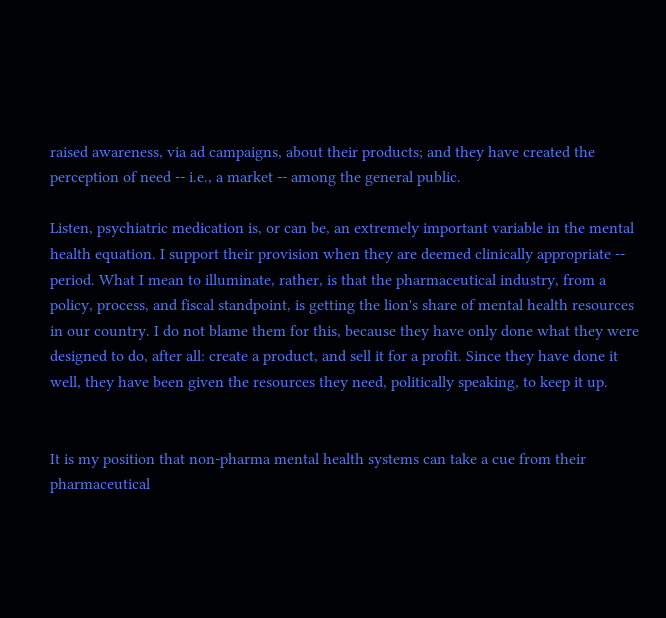raised awareness, via ad campaigns, about their products; and they have created the perception of need -- i.e., a market -- among the general public.

Listen, psychiatric medication is, or can be, an extremely important variable in the mental health equation. I support their provision when they are deemed clinically appropriate -- period. What I mean to illuminate, rather, is that the pharmaceutical industry, from a policy, process, and fiscal standpoint, is getting the lion's share of mental health resources in our country. I do not blame them for this, because they have only done what they were designed to do, after all: create a product, and sell it for a profit. Since they have done it well, they have been given the resources they need, politically speaking, to keep it up.


It is my position that non-pharma mental health systems can take a cue from their pharmaceutical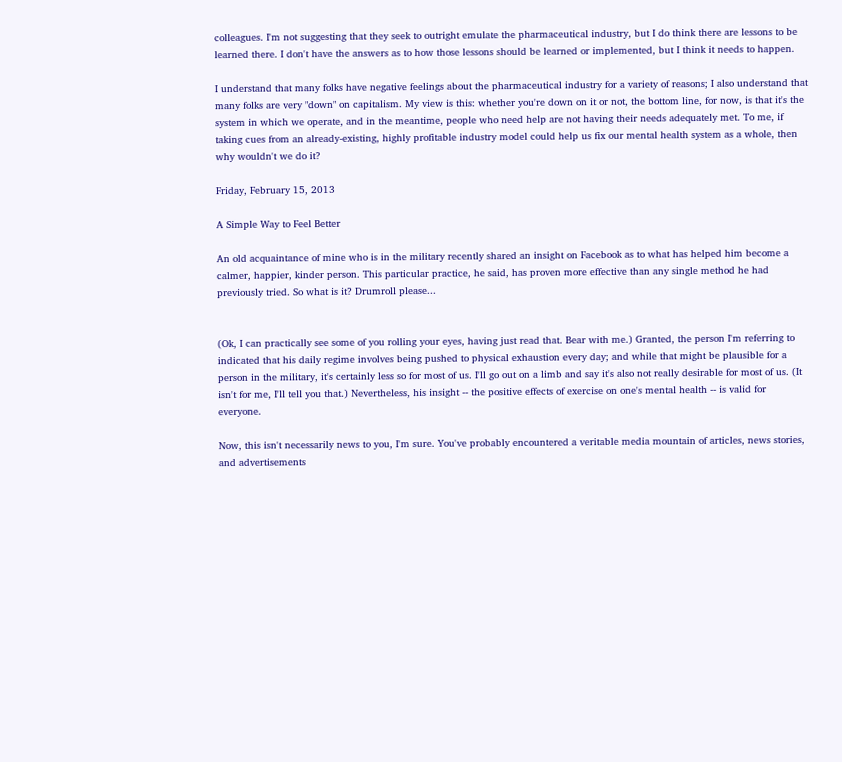colleagues. I'm not suggesting that they seek to outright emulate the pharmaceutical industry, but I do think there are lessons to be learned there. I don't have the answers as to how those lessons should be learned or implemented, but I think it needs to happen.

I understand that many folks have negative feelings about the pharmaceutical industry for a variety of reasons; I also understand that many folks are very "down" on capitalism. My view is this: whether you're down on it or not, the bottom line, for now, is that it's the system in which we operate, and in the meantime, people who need help are not having their needs adequately met. To me, if taking cues from an already-existing, highly profitable industry model could help us fix our mental health system as a whole, then why wouldn't we do it?

Friday, February 15, 2013

A Simple Way to Feel Better

An old acquaintance of mine who is in the military recently shared an insight on Facebook as to what has helped him become a calmer, happier, kinder person. This particular practice, he said, has proven more effective than any single method he had previously tried. So what is it? Drumroll please...


(Ok, I can practically see some of you rolling your eyes, having just read that. Bear with me.) Granted, the person I'm referring to indicated that his daily regime involves being pushed to physical exhaustion every day; and while that might be plausible for a person in the military, it's certainly less so for most of us. I'll go out on a limb and say it's also not really desirable for most of us. (It isn't for me, I'll tell you that.) Nevertheless, his insight -- the positive effects of exercise on one's mental health -- is valid for everyone.

Now, this isn't necessarily news to you, I'm sure. You've probably encountered a veritable media mountain of articles, news stories, and advertisements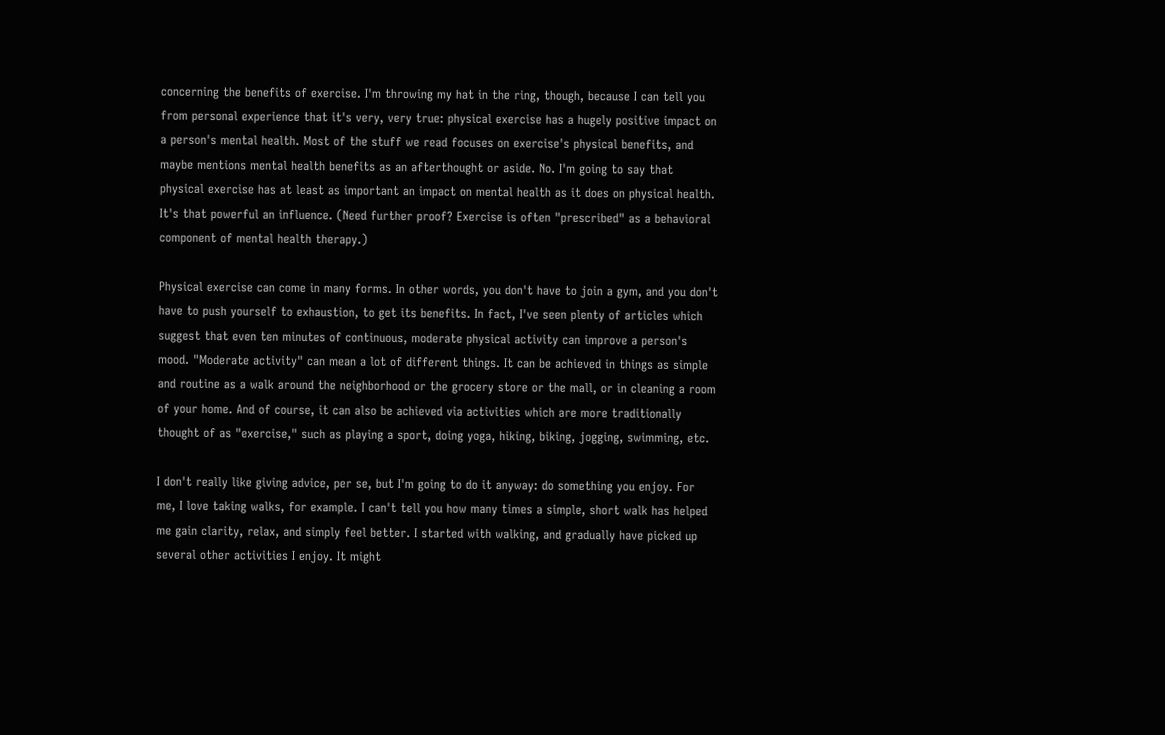concerning the benefits of exercise. I'm throwing my hat in the ring, though, because I can tell you from personal experience that it's very, very true: physical exercise has a hugely positive impact on a person's mental health. Most of the stuff we read focuses on exercise's physical benefits, and maybe mentions mental health benefits as an afterthought or aside. No. I'm going to say that physical exercise has at least as important an impact on mental health as it does on physical health. It's that powerful an influence. (Need further proof? Exercise is often "prescribed" as a behavioral component of mental health therapy.)

Physical exercise can come in many forms. In other words, you don't have to join a gym, and you don't have to push yourself to exhaustion, to get its benefits. In fact, I've seen plenty of articles which suggest that even ten minutes of continuous, moderate physical activity can improve a person's mood. "Moderate activity" can mean a lot of different things. It can be achieved in things as simple and routine as a walk around the neighborhood or the grocery store or the mall, or in cleaning a room of your home. And of course, it can also be achieved via activities which are more traditionally thought of as "exercise," such as playing a sport, doing yoga, hiking, biking, jogging, swimming, etc.

I don't really like giving advice, per se, but I'm going to do it anyway: do something you enjoy. For me, I love taking walks, for example. I can't tell you how many times a simple, short walk has helped me gain clarity, relax, and simply feel better. I started with walking, and gradually have picked up several other activities I enjoy. It might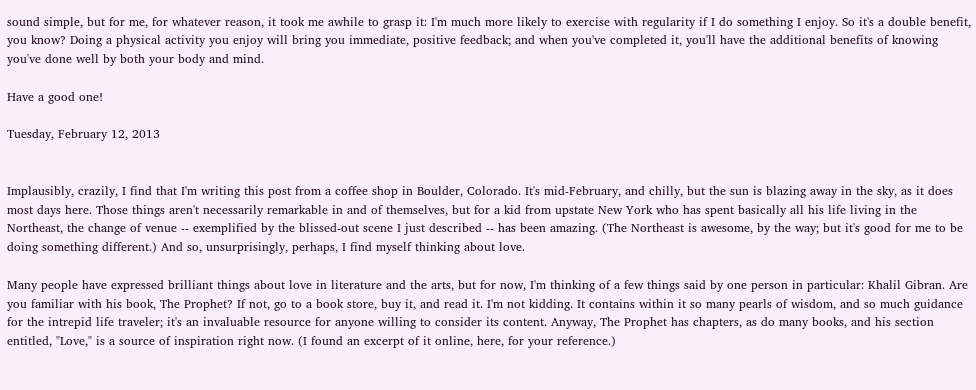sound simple, but for me, for whatever reason, it took me awhile to grasp it: I'm much more likely to exercise with regularity if I do something I enjoy. So it's a double benefit, you know? Doing a physical activity you enjoy will bring you immediate, positive feedback; and when you've completed it, you'll have the additional benefits of knowing you've done well by both your body and mind.

Have a good one!

Tuesday, February 12, 2013


Implausibly, crazily, I find that I'm writing this post from a coffee shop in Boulder, Colorado. It's mid-February, and chilly, but the sun is blazing away in the sky, as it does most days here. Those things aren't necessarily remarkable in and of themselves, but for a kid from upstate New York who has spent basically all his life living in the Northeast, the change of venue -- exemplified by the blissed-out scene I just described -- has been amazing. (The Northeast is awesome, by the way; but it's good for me to be doing something different.) And so, unsurprisingly, perhaps, I find myself thinking about love.

Many people have expressed brilliant things about love in literature and the arts, but for now, I'm thinking of a few things said by one person in particular: Khalil Gibran. Are you familiar with his book, The Prophet? If not, go to a book store, buy it, and read it. I'm not kidding. It contains within it so many pearls of wisdom, and so much guidance for the intrepid life traveler; it's an invaluable resource for anyone willing to consider its content. Anyway, The Prophet has chapters, as do many books, and his section entitled, "Love," is a source of inspiration right now. (I found an excerpt of it online, here, for your reference.)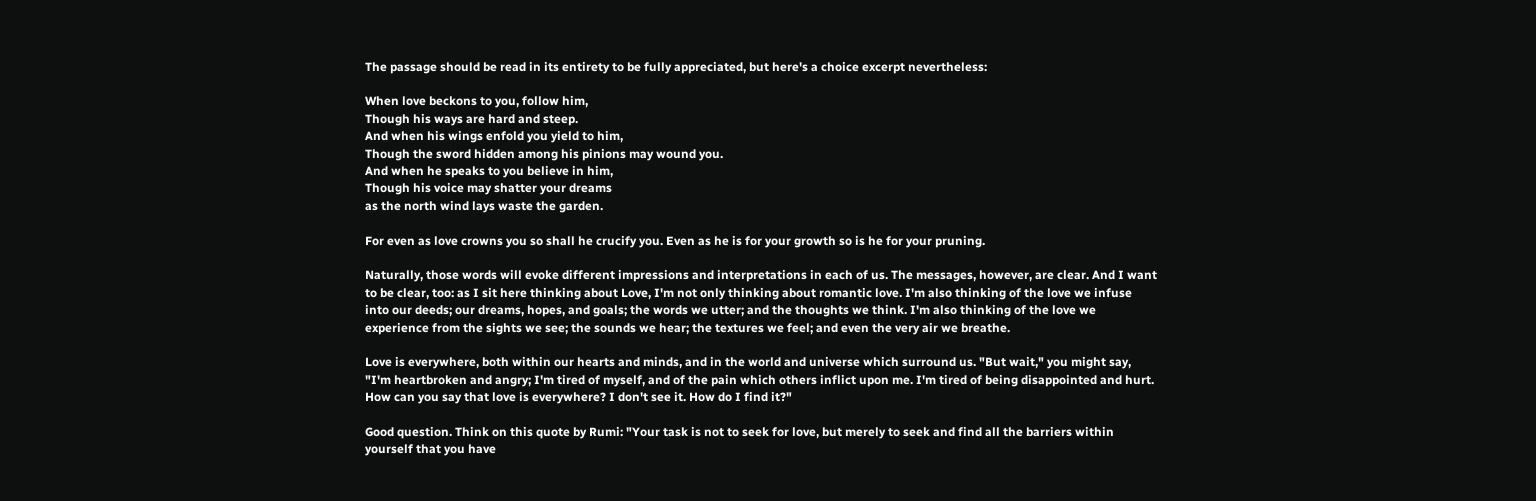The passage should be read in its entirety to be fully appreciated, but here's a choice excerpt nevertheless:

When love beckons to you, follow him,
Though his ways are hard and steep.
And when his wings enfold you yield to him,
Though the sword hidden among his pinions may wound you.
And when he speaks to you believe in him,
Though his voice may shatter your dreams
as the north wind lays waste the garden.

For even as love crowns you so shall he crucify you. Even as he is for your growth so is he for your pruning.

Naturally, those words will evoke different impressions and interpretations in each of us. The messages, however, are clear. And I want to be clear, too: as I sit here thinking about Love, I'm not only thinking about romantic love. I'm also thinking of the love we infuse into our deeds; our dreams, hopes, and goals; the words we utter; and the thoughts we think. I'm also thinking of the love we experience from the sights we see; the sounds we hear; the textures we feel; and even the very air we breathe.

Love is everywhere, both within our hearts and minds, and in the world and universe which surround us. "But wait," you might say, "I'm heartbroken and angry; I'm tired of myself, and of the pain which others inflict upon me. I'm tired of being disappointed and hurt. How can you say that love is everywhere? I don't see it. How do I find it?"

Good question. Think on this quote by Rumi: "Your task is not to seek for love, but merely to seek and find all the barriers within yourself that you have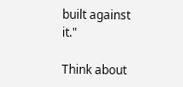built against it."

Think about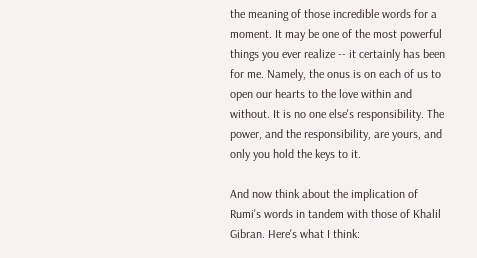the meaning of those incredible words for a moment. It may be one of the most powerful things you ever realize -- it certainly has been for me. Namely, the onus is on each of us to open our hearts to the love within and without. It is no one else's responsibility. The power, and the responsibility, are yours, and only you hold the keys to it.

And now think about the implication of Rumi's words in tandem with those of Khalil Gibran. Here's what I think: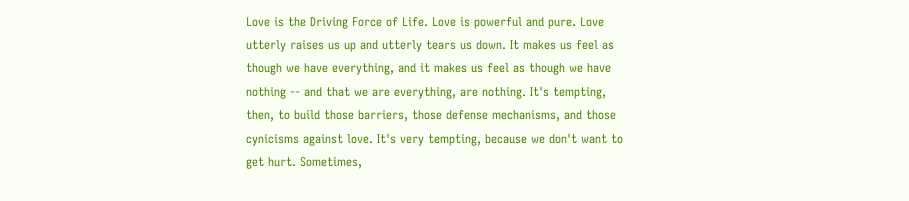Love is the Driving Force of Life. Love is powerful and pure. Love utterly raises us up and utterly tears us down. It makes us feel as though we have everything, and it makes us feel as though we have nothing -- and that we are everything, are nothing. It's tempting, then, to build those barriers, those defense mechanisms, and those cynicisms against love. It's very tempting, because we don't want to get hurt. Sometimes,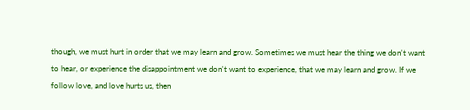though, we must hurt in order that we may learn and grow. Sometimes we must hear the thing we don't want to hear, or experience the disappointment we don't want to experience, that we may learn and grow. If we follow love, and love hurts us, then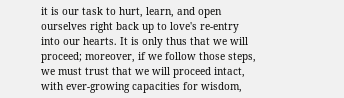it is our task to hurt, learn, and open ourselves right back up to love's re-entry into our hearts. It is only thus that we will proceed; moreover, if we follow those steps, we must trust that we will proceed intact, with ever-growing capacities for wisdom,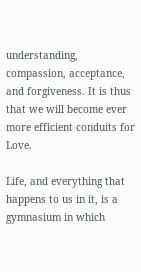understanding, compassion, acceptance, and forgiveness. It is thus that we will become ever more efficient conduits for Love.

Life, and everything that happens to us in it, is a gymnasium in which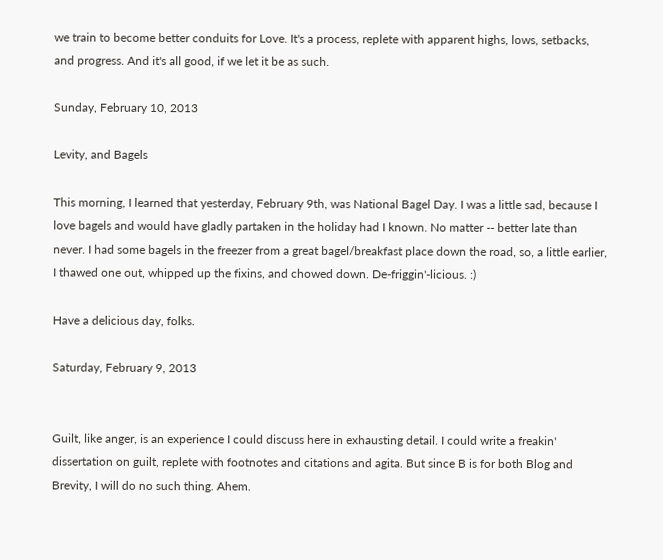we train to become better conduits for Love. It's a process, replete with apparent highs, lows, setbacks, and progress. And it's all good, if we let it be as such.

Sunday, February 10, 2013

Levity, and Bagels

This morning, I learned that yesterday, February 9th, was National Bagel Day. I was a little sad, because I love bagels and would have gladly partaken in the holiday had I known. No matter -- better late than never. I had some bagels in the freezer from a great bagel/breakfast place down the road, so, a little earlier, I thawed one out, whipped up the fixins, and chowed down. De-friggin'-licious. :)

Have a delicious day, folks.

Saturday, February 9, 2013


Guilt, like anger, is an experience I could discuss here in exhausting detail. I could write a freakin' dissertation on guilt, replete with footnotes and citations and agita. But since B is for both Blog and Brevity, I will do no such thing. Ahem.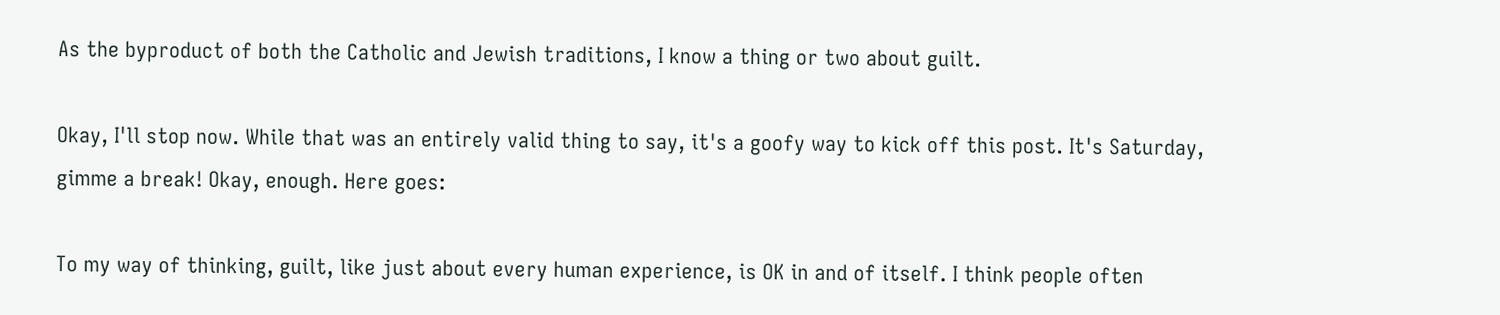As the byproduct of both the Catholic and Jewish traditions, I know a thing or two about guilt.

Okay, I'll stop now. While that was an entirely valid thing to say, it's a goofy way to kick off this post. It's Saturday, gimme a break! Okay, enough. Here goes:

To my way of thinking, guilt, like just about every human experience, is OK in and of itself. I think people often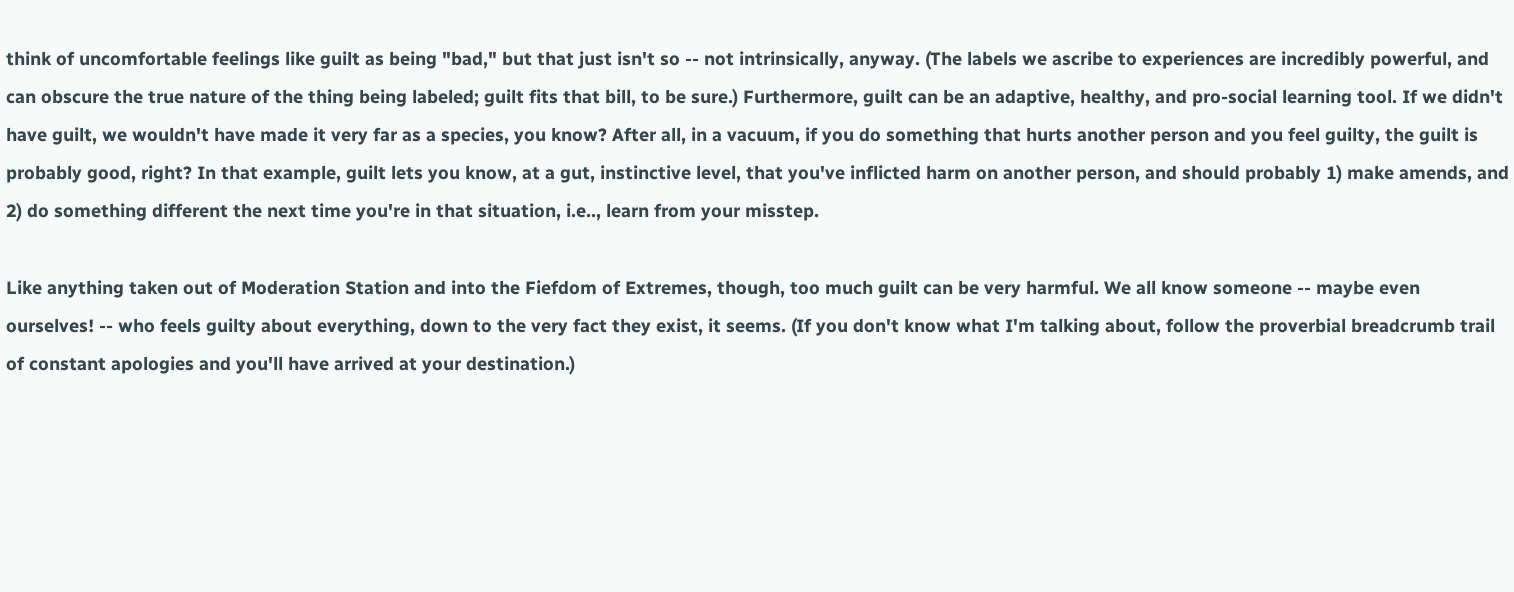think of uncomfortable feelings like guilt as being "bad," but that just isn't so -- not intrinsically, anyway. (The labels we ascribe to experiences are incredibly powerful, and can obscure the true nature of the thing being labeled; guilt fits that bill, to be sure.) Furthermore, guilt can be an adaptive, healthy, and pro-social learning tool. If we didn't have guilt, we wouldn't have made it very far as a species, you know? After all, in a vacuum, if you do something that hurts another person and you feel guilty, the guilt is probably good, right? In that example, guilt lets you know, at a gut, instinctive level, that you've inflicted harm on another person, and should probably 1) make amends, and 2) do something different the next time you're in that situation, i.e.., learn from your misstep.

Like anything taken out of Moderation Station and into the Fiefdom of Extremes, though, too much guilt can be very harmful. We all know someone -- maybe even ourselves! -- who feels guilty about everything, down to the very fact they exist, it seems. (If you don't know what I'm talking about, follow the proverbial breadcrumb trail of constant apologies and you'll have arrived at your destination.)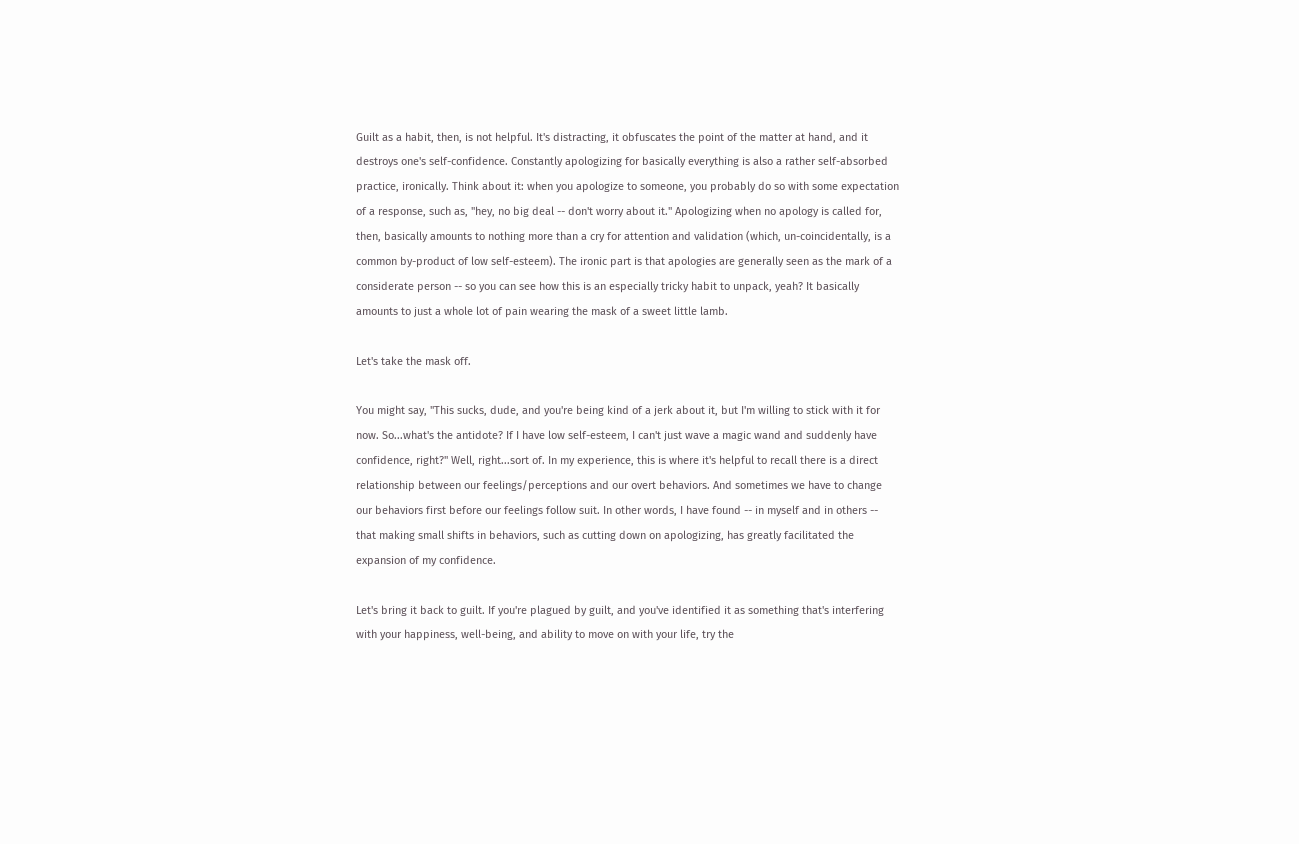Guilt as a habit, then, is not helpful. It's distracting, it obfuscates the point of the matter at hand, and it destroys one's self-confidence. Constantly apologizing for basically everything is also a rather self-absorbed practice, ironically. Think about it: when you apologize to someone, you probably do so with some expectation of a response, such as, "hey, no big deal -- don't worry about it." Apologizing when no apology is called for, then, basically amounts to nothing more than a cry for attention and validation (which, un-coincidentally, is a common by-product of low self-esteem). The ironic part is that apologies are generally seen as the mark of a considerate person -- so you can see how this is an especially tricky habit to unpack, yeah? It basically amounts to just a whole lot of pain wearing the mask of a sweet little lamb.

Let's take the mask off.

You might say, "This sucks, dude, and you're being kind of a jerk about it, but I'm willing to stick with it for now. So...what's the antidote? If I have low self-esteem, I can't just wave a magic wand and suddenly have confidence, right?" Well, right...sort of. In my experience, this is where it's helpful to recall there is a direct relationship between our feelings/perceptions and our overt behaviors. And sometimes we have to change our behaviors first before our feelings follow suit. In other words, I have found -- in myself and in others -- that making small shifts in behaviors, such as cutting down on apologizing, has greatly facilitated the expansion of my confidence.

Let's bring it back to guilt. If you're plagued by guilt, and you've identified it as something that's interfering with your happiness, well-being, and ability to move on with your life, try the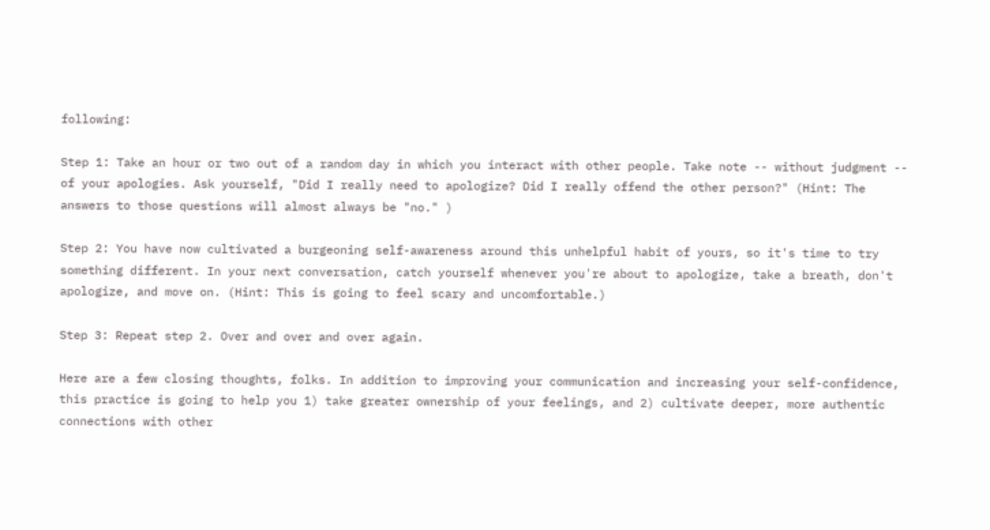following:

Step 1: Take an hour or two out of a random day in which you interact with other people. Take note -- without judgment -- of your apologies. Ask yourself, "Did I really need to apologize? Did I really offend the other person?" (Hint: The answers to those questions will almost always be "no." )

Step 2: You have now cultivated a burgeoning self-awareness around this unhelpful habit of yours, so it's time to try something different. In your next conversation, catch yourself whenever you're about to apologize, take a breath, don't apologize, and move on. (Hint: This is going to feel scary and uncomfortable.)

Step 3: Repeat step 2. Over and over and over again.

Here are a few closing thoughts, folks. In addition to improving your communication and increasing your self-confidence, this practice is going to help you 1) take greater ownership of your feelings, and 2) cultivate deeper, more authentic connections with other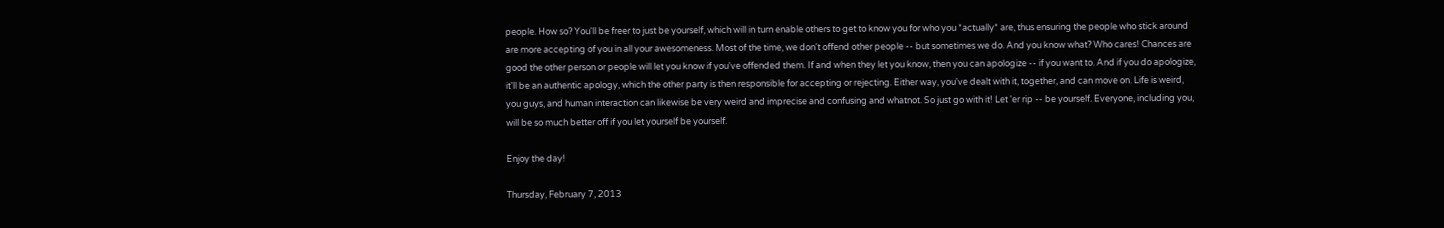people. How so? You'll be freer to just be yourself, which will in turn enable others to get to know you for who you *actually* are, thus ensuring the people who stick around are more accepting of you in all your awesomeness. Most of the time, we don't offend other people -- but sometimes we do. And you know what? Who cares! Chances are good the other person or people will let you know if you've offended them. If and when they let you know, then you can apologize -- if you want to. And if you do apologize, it'll be an authentic apology, which the other party is then responsible for accepting or rejecting. Either way, you've dealt with it, together, and can move on. Life is weird, you guys, and human interaction can likewise be very weird and imprecise and confusing and whatnot. So just go with it! Let 'er rip -- be yourself. Everyone, including you, will be so much better off if you let yourself be yourself.

Enjoy the day!

Thursday, February 7, 2013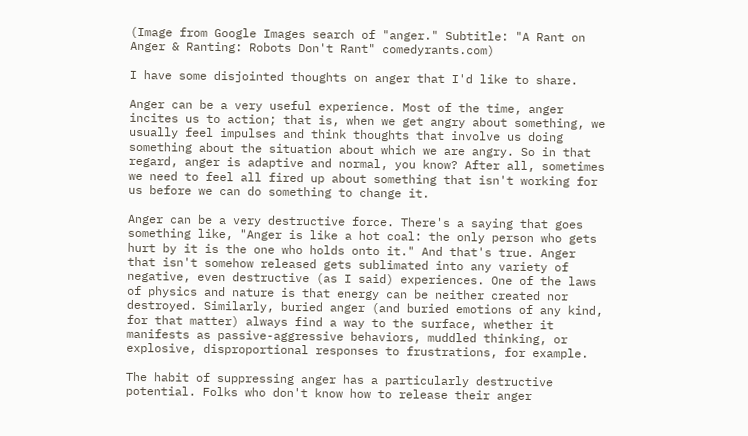(Image from Google Images search of "anger." Subtitle: "A Rant on Anger & Ranting: Robots Don't Rant" comedyrants.com)

I have some disjointed thoughts on anger that I'd like to share.

Anger can be a very useful experience. Most of the time, anger incites us to action; that is, when we get angry about something, we usually feel impulses and think thoughts that involve us doing something about the situation about which we are angry. So in that regard, anger is adaptive and normal, you know? After all, sometimes we need to feel all fired up about something that isn't working for us before we can do something to change it.

Anger can be a very destructive force. There's a saying that goes something like, "Anger is like a hot coal: the only person who gets hurt by it is the one who holds onto it." And that's true. Anger that isn't somehow released gets sublimated into any variety of negative, even destructive (as I said) experiences. One of the laws of physics and nature is that energy can be neither created nor destroyed. Similarly, buried anger (and buried emotions of any kind, for that matter) always find a way to the surface, whether it manifests as passive-aggressive behaviors, muddled thinking, or explosive, disproportional responses to frustrations, for example.

The habit of suppressing anger has a particularly destructive potential. Folks who don't know how to release their anger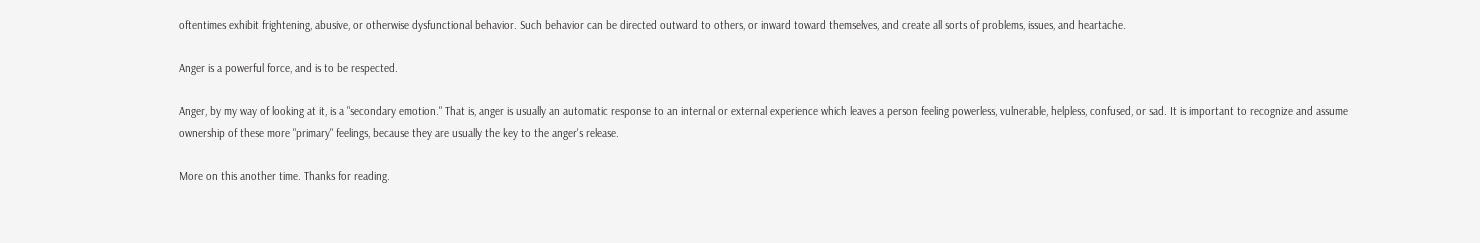oftentimes exhibit frightening, abusive, or otherwise dysfunctional behavior. Such behavior can be directed outward to others, or inward toward themselves, and create all sorts of problems, issues, and heartache.

Anger is a powerful force, and is to be respected.

Anger, by my way of looking at it, is a "secondary emotion." That is, anger is usually an automatic response to an internal or external experience which leaves a person feeling powerless, vulnerable, helpless, confused, or sad. It is important to recognize and assume ownership of these more "primary" feelings, because they are usually the key to the anger's release.

More on this another time. Thanks for reading.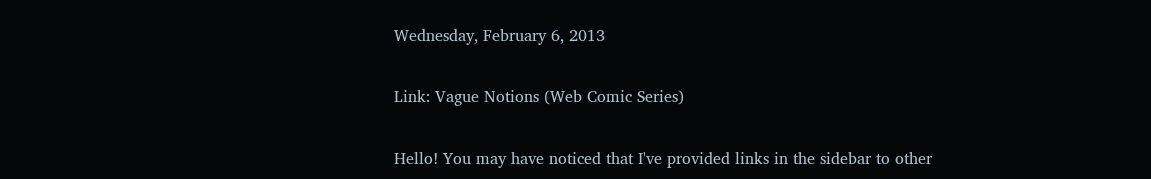Wednesday, February 6, 2013

Link: Vague Notions (Web Comic Series)

Hello! You may have noticed that I've provided links in the sidebar to other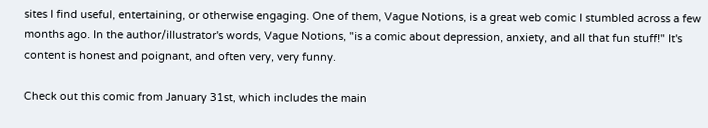sites I find useful, entertaining, or otherwise engaging. One of them, Vague Notions, is a great web comic I stumbled across a few months ago. In the author/illustrator's words, Vague Notions, "is a comic about depression, anxiety, and all that fun stuff!" It's content is honest and poignant, and often very, very funny.

Check out this comic from January 31st, which includes the main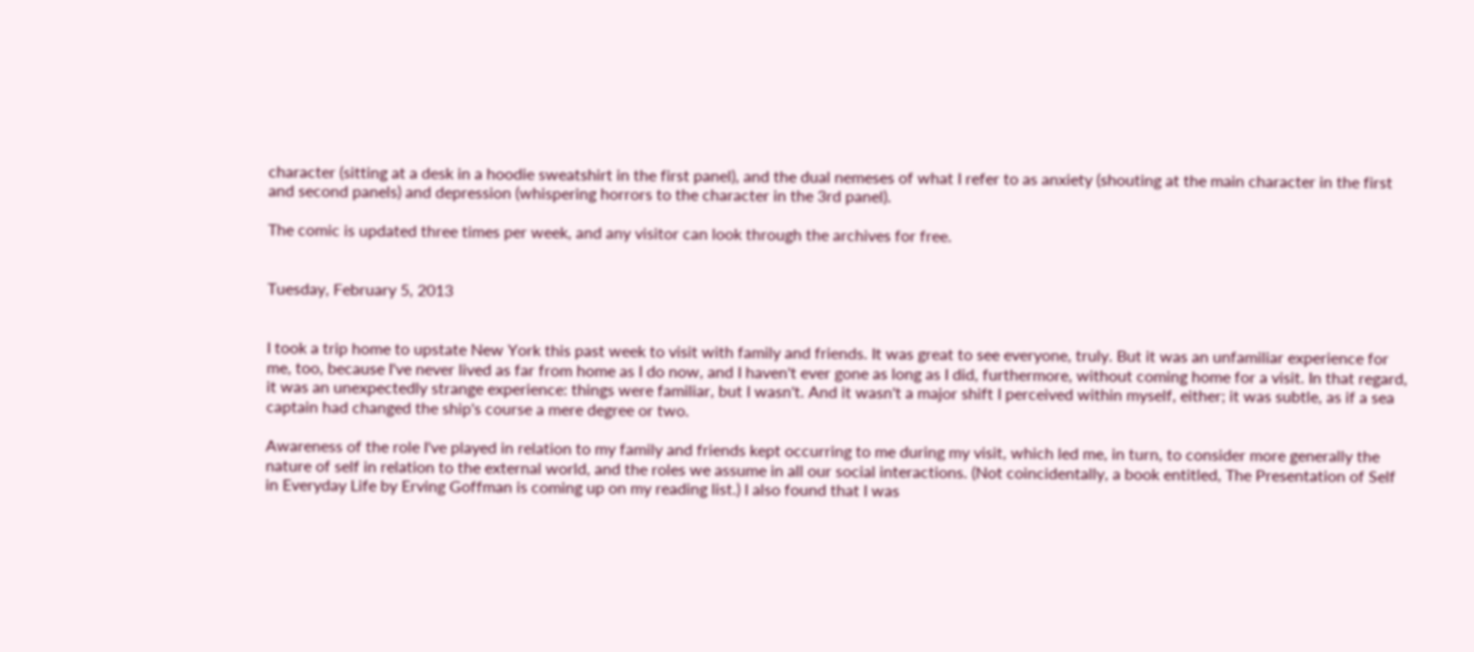character (sitting at a desk in a hoodie sweatshirt in the first panel), and the dual nemeses of what I refer to as anxiety (shouting at the main character in the first and second panels) and depression (whispering horrors to the character in the 3rd panel).

The comic is updated three times per week, and any visitor can look through the archives for free.


Tuesday, February 5, 2013


I took a trip home to upstate New York this past week to visit with family and friends. It was great to see everyone, truly. But it was an unfamiliar experience for me, too, because I've never lived as far from home as I do now, and I haven't ever gone as long as I did, furthermore, without coming home for a visit. In that regard, it was an unexpectedly strange experience: things were familiar, but I wasn't. And it wasn't a major shift I perceived within myself, either; it was subtle, as if a sea captain had changed the ship's course a mere degree or two.

Awareness of the role I've played in relation to my family and friends kept occurring to me during my visit, which led me, in turn, to consider more generally the nature of self in relation to the external world, and the roles we assume in all our social interactions. (Not coincidentally, a book entitled, The Presentation of Self in Everyday Life by Erving Goffman is coming up on my reading list.) I also found that I was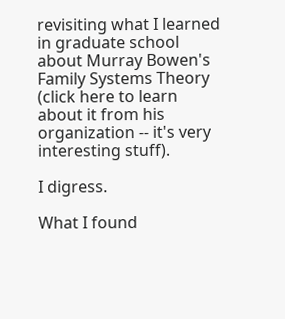revisiting what I learned in graduate school about Murray Bowen's Family Systems Theory (click here to learn about it from his organization -- it's very interesting stuff).

I digress.

What I found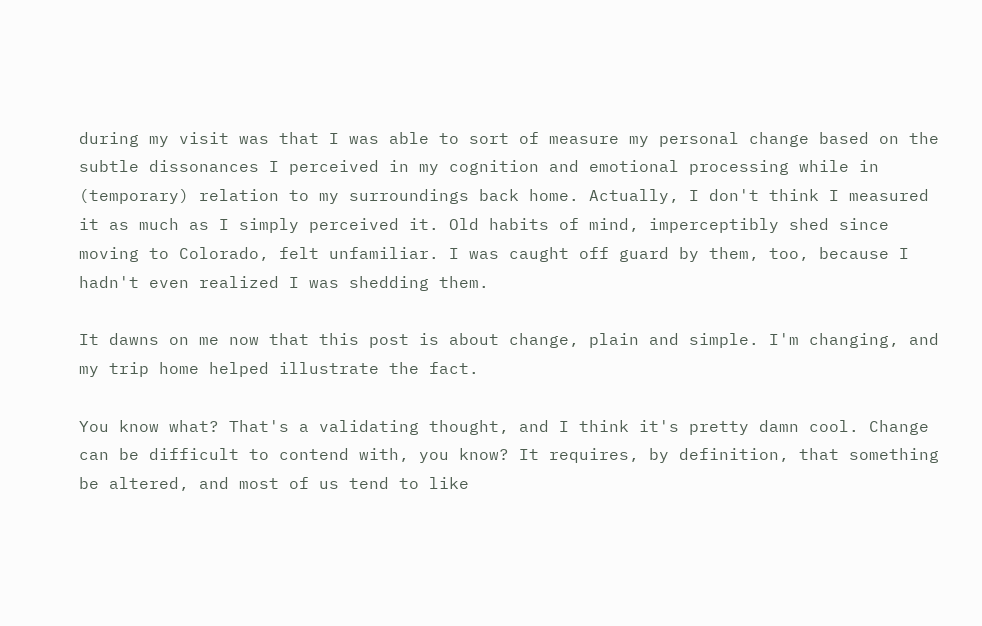during my visit was that I was able to sort of measure my personal change based on the subtle dissonances I perceived in my cognition and emotional processing while in (temporary) relation to my surroundings back home. Actually, I don't think I measured it as much as I simply perceived it. Old habits of mind, imperceptibly shed since moving to Colorado, felt unfamiliar. I was caught off guard by them, too, because I hadn't even realized I was shedding them.

It dawns on me now that this post is about change, plain and simple. I'm changing, and my trip home helped illustrate the fact.

You know what? That's a validating thought, and I think it's pretty damn cool. Change can be difficult to contend with, you know? It requires, by definition, that something be altered, and most of us tend to like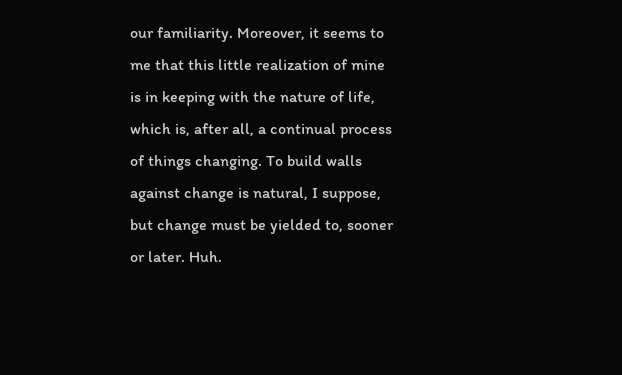our familiarity. Moreover, it seems to me that this little realization of mine is in keeping with the nature of life, which is, after all, a continual process of things changing. To build walls against change is natural, I suppose, but change must be yielded to, sooner or later. Huh.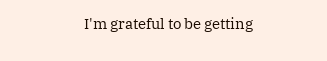I'm grateful to be getting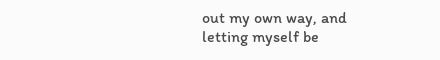out my own way, and letting myself be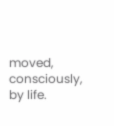moved, consciously, by life.